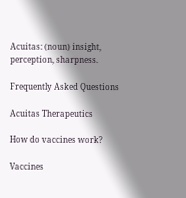Acuitas: (noun) insight, perception, sharpness.

Frequently Asked Questions

Acuitas Therapeutics

How do vaccines work?

Vaccines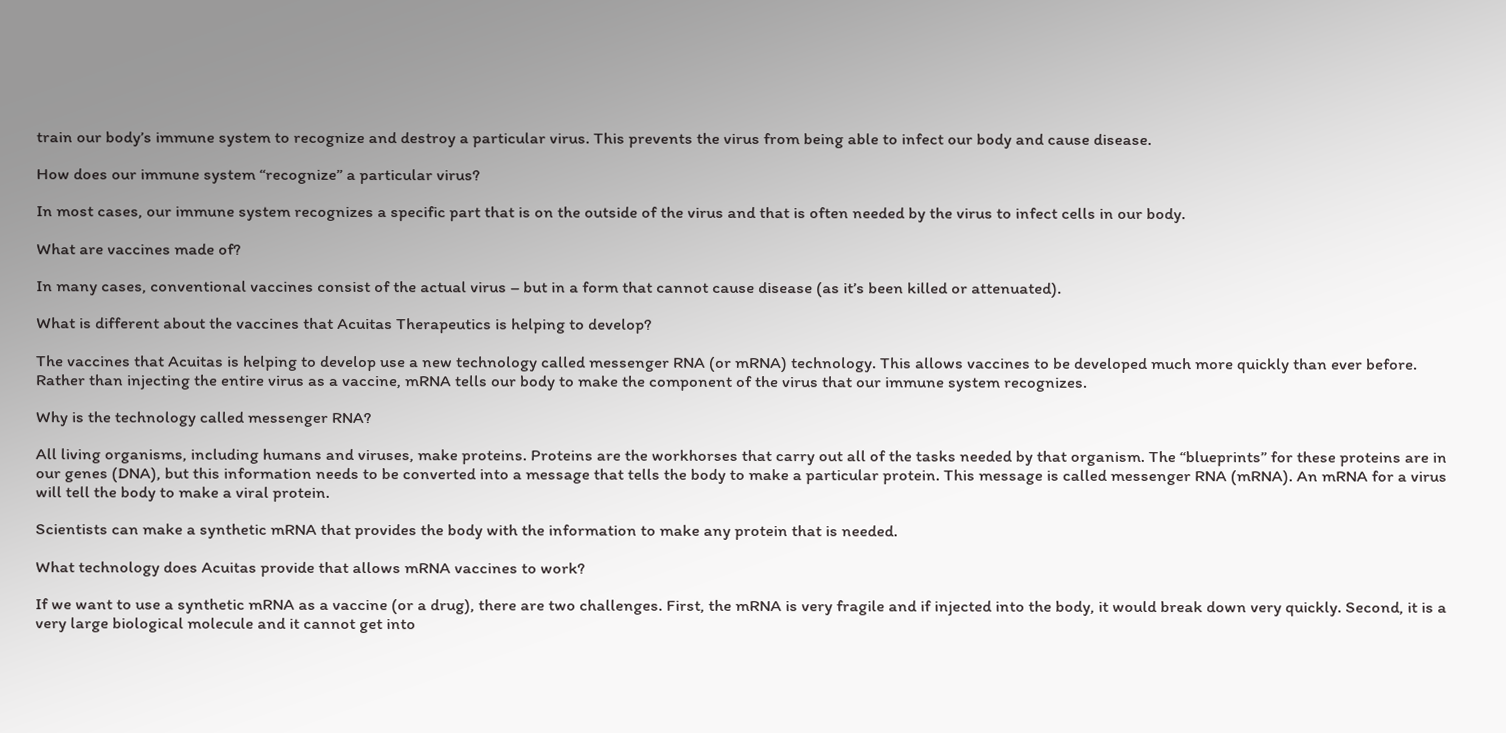train our body’s immune system to recognize and destroy a particular virus. This prevents the virus from being able to infect our body and cause disease.

How does our immune system “recognize” a particular virus?

In most cases, our immune system recognizes a specific part that is on the outside of the virus and that is often needed by the virus to infect cells in our body.

What are vaccines made of?

In many cases, conventional vaccines consist of the actual virus – but in a form that cannot cause disease (as it’s been killed or attenuated).

What is different about the vaccines that Acuitas Therapeutics is helping to develop?

The vaccines that Acuitas is helping to develop use a new technology called messenger RNA (or mRNA) technology. This allows vaccines to be developed much more quickly than ever before. Rather than injecting the entire virus as a vaccine, mRNA tells our body to make the component of the virus that our immune system recognizes.

Why is the technology called messenger RNA?

All living organisms, including humans and viruses, make proteins. Proteins are the workhorses that carry out all of the tasks needed by that organism. The “blueprints” for these proteins are in our genes (DNA), but this information needs to be converted into a message that tells the body to make a particular protein. This message is called messenger RNA (mRNA). An mRNA for a virus will tell the body to make a viral protein.

Scientists can make a synthetic mRNA that provides the body with the information to make any protein that is needed.

What technology does Acuitas provide that allows mRNA vaccines to work?

If we want to use a synthetic mRNA as a vaccine (or a drug), there are two challenges. First, the mRNA is very fragile and if injected into the body, it would break down very quickly. Second, it is a very large biological molecule and it cannot get into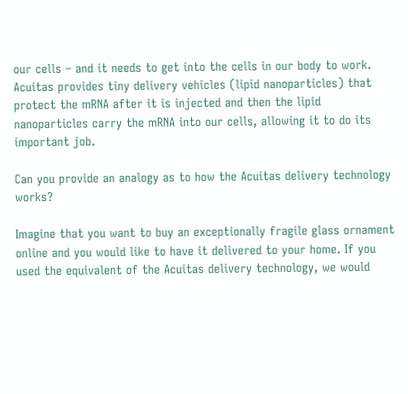our cells – and it needs to get into the cells in our body to work. Acuitas provides tiny delivery vehicles (lipid nanoparticles) that protect the mRNA after it is injected and then the lipid nanoparticles carry the mRNA into our cells, allowing it to do its important job.

Can you provide an analogy as to how the Acuitas delivery technology works?

Imagine that you want to buy an exceptionally fragile glass ornament online and you would like to have it delivered to your home. If you used the equivalent of the Acuitas delivery technology, we would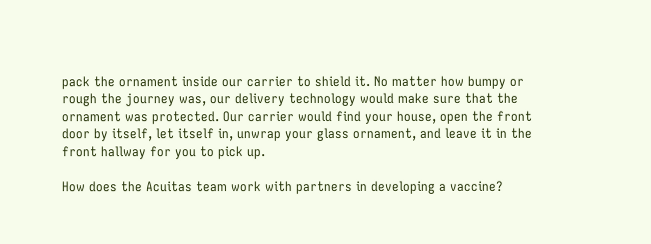pack the ornament inside our carrier to shield it. No matter how bumpy or rough the journey was, our delivery technology would make sure that the ornament was protected. Our carrier would find your house, open the front door by itself, let itself in, unwrap your glass ornament, and leave it in the front hallway for you to pick up.

How does the Acuitas team work with partners in developing a vaccine?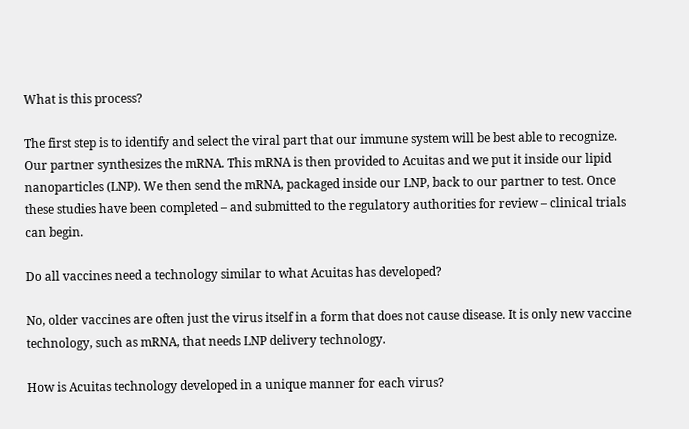What is this process?

The first step is to identify and select the viral part that our immune system will be best able to recognize. Our partner synthesizes the mRNA. This mRNA is then provided to Acuitas and we put it inside our lipid nanoparticles (LNP). We then send the mRNA, packaged inside our LNP, back to our partner to test. Once these studies have been completed – and submitted to the regulatory authorities for review – clinical trials can begin.

Do all vaccines need a technology similar to what Acuitas has developed?

No, older vaccines are often just the virus itself in a form that does not cause disease. It is only new vaccine technology, such as mRNA, that needs LNP delivery technology.

How is Acuitas technology developed in a unique manner for each virus?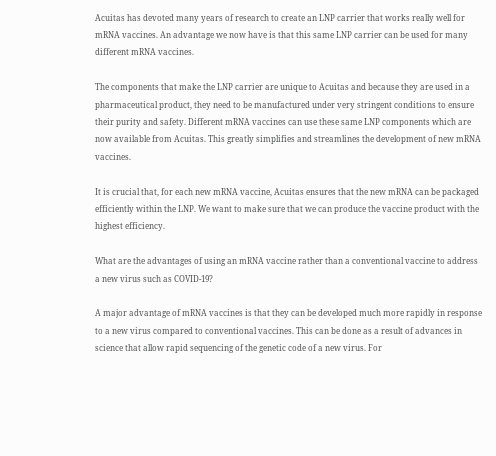Acuitas has devoted many years of research to create an LNP carrier that works really well for mRNA vaccines. An advantage we now have is that this same LNP carrier can be used for many different mRNA vaccines.

The components that make the LNP carrier are unique to Acuitas and because they are used in a pharmaceutical product, they need to be manufactured under very stringent conditions to ensure their purity and safety. Different mRNA vaccines can use these same LNP components which are now available from Acuitas. This greatly simplifies and streamlines the development of new mRNA vaccines.

It is crucial that, for each new mRNA vaccine, Acuitas ensures that the new mRNA can be packaged efficiently within the LNP. We want to make sure that we can produce the vaccine product with the highest efficiency.

What are the advantages of using an mRNA vaccine rather than a conventional vaccine to address a new virus such as COVID-19?

A major advantage of mRNA vaccines is that they can be developed much more rapidly in response to a new virus compared to conventional vaccines. This can be done as a result of advances in science that allow rapid sequencing of the genetic code of a new virus. For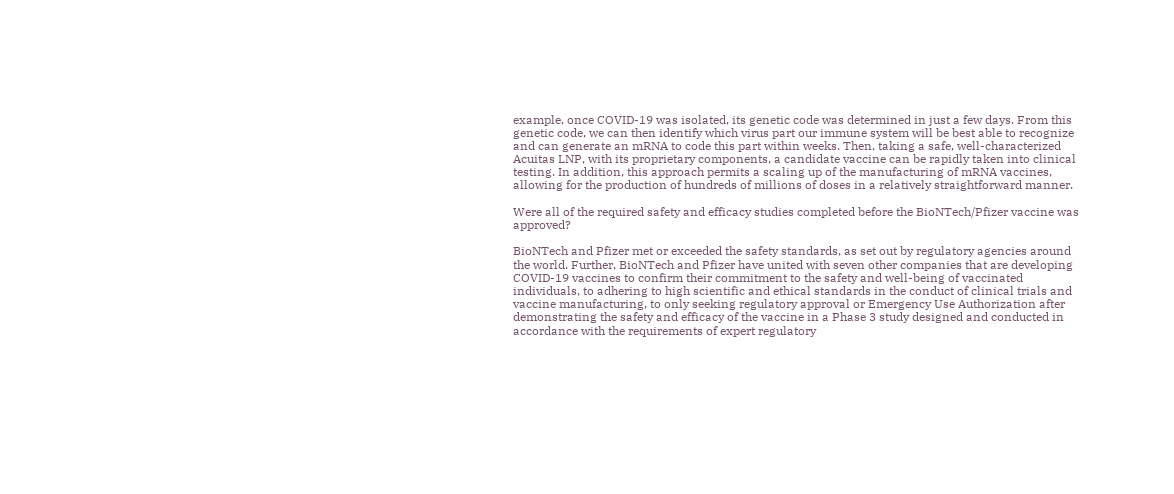example, once COVID-19 was isolated, its genetic code was determined in just a few days. From this genetic code, we can then identify which virus part our immune system will be best able to recognize and can generate an mRNA to code this part within weeks. Then, taking a safe, well-characterized Acuitas LNP, with its proprietary components, a candidate vaccine can be rapidly taken into clinical testing. In addition, this approach permits a scaling up of the manufacturing of mRNA vaccines, allowing for the production of hundreds of millions of doses in a relatively straightforward manner.

Were all of the required safety and efficacy studies completed before the BioNTech/Pfizer vaccine was approved?

BioNTech and Pfizer met or exceeded the safety standards, as set out by regulatory agencies around the world. Further, BioNTech and Pfizer have united with seven other companies that are developing COVID-19 vaccines to confirm their commitment to the safety and well-being of vaccinated individuals, to adhering to high scientific and ethical standards in the conduct of clinical trials and vaccine manufacturing, to only seeking regulatory approval or Emergency Use Authorization after demonstrating the safety and efficacy of the vaccine in a Phase 3 study designed and conducted in accordance with the requirements of expert regulatory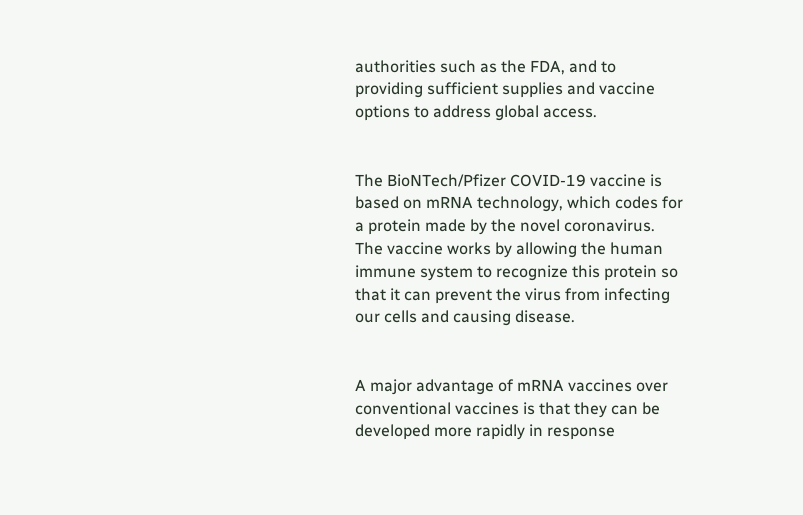authorities such as the FDA, and to providing sufficient supplies and vaccine options to address global access.


The BioNTech/Pfizer COVID-19 vaccine is based on mRNA technology, which codes for a protein made by the novel coronavirus. The vaccine works by allowing the human immune system to recognize this protein so that it can prevent the virus from infecting our cells and causing disease.


A major advantage of mRNA vaccines over conventional vaccines is that they can be developed more rapidly in response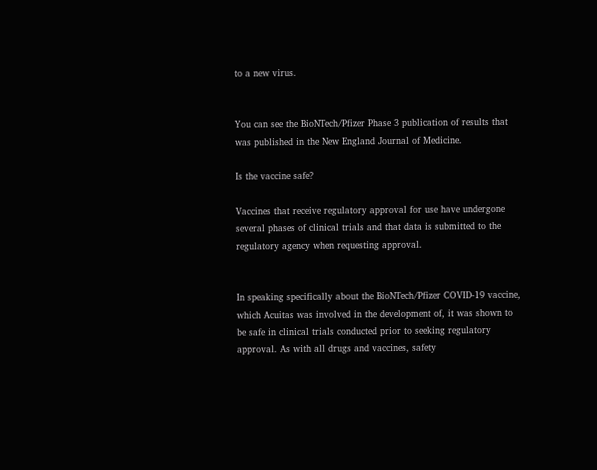to a new virus.


You can see the BioNTech/Pfizer Phase 3 publication of results that was published in the New England Journal of Medicine.

Is the vaccine safe?

Vaccines that receive regulatory approval for use have undergone several phases of clinical trials and that data is submitted to the regulatory agency when requesting approval.


In speaking specifically about the BioNTech/Pfizer COVID-19 vaccine, which Acuitas was involved in the development of, it was shown to be safe in clinical trials conducted prior to seeking regulatory approval. As with all drugs and vaccines, safety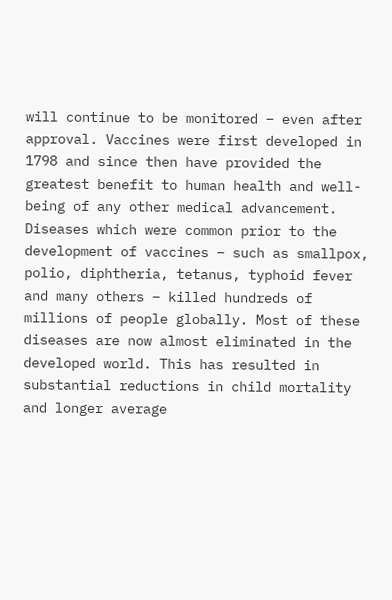will continue to be monitored – even after approval. Vaccines were first developed in 1798 and since then have provided the greatest benefit to human health and well-being of any other medical advancement. Diseases which were common prior to the development of vaccines – such as smallpox, polio, diphtheria, tetanus, typhoid fever and many others – killed hundreds of millions of people globally. Most of these diseases are now almost eliminated in the developed world. This has resulted in substantial reductions in child mortality and longer average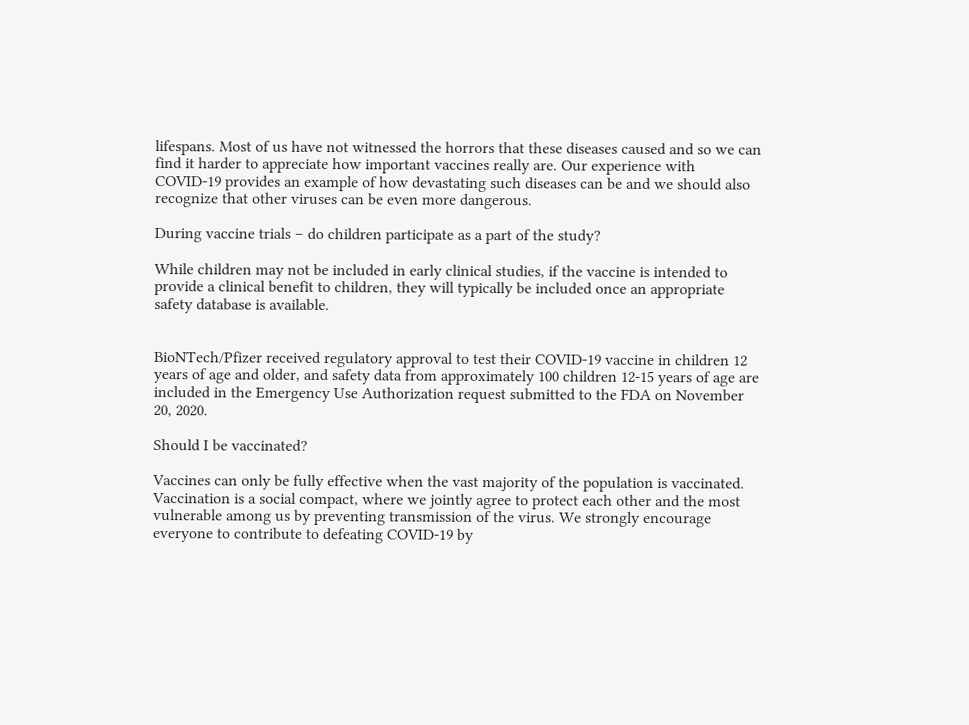lifespans. Most of us have not witnessed the horrors that these diseases caused and so we can find it harder to appreciate how important vaccines really are. Our experience with COVID-19 provides an example of how devastating such diseases can be and we should also recognize that other viruses can be even more dangerous.

During vaccine trials – do children participate as a part of the study?

While children may not be included in early clinical studies, if the vaccine is intended to provide a clinical benefit to children, they will typically be included once an appropriate safety database is available.


BioNTech/Pfizer received regulatory approval to test their COVID-19 vaccine in children 12 years of age and older, and safety data from approximately 100 children 12-15 years of age are included in the Emergency Use Authorization request submitted to the FDA on November 20, 2020.

Should I be vaccinated?

Vaccines can only be fully effective when the vast majority of the population is vaccinated. Vaccination is a social compact, where we jointly agree to protect each other and the most vulnerable among us by preventing transmission of the virus. We strongly encourage everyone to contribute to defeating COVID-19 by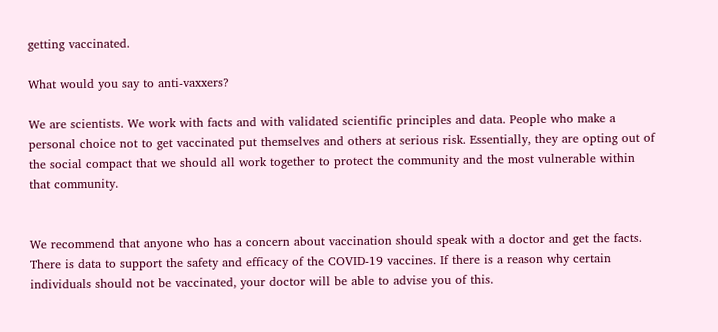getting vaccinated.

What would you say to anti-vaxxers?

We are scientists. We work with facts and with validated scientific principles and data. People who make a personal choice not to get vaccinated put themselves and others at serious risk. Essentially, they are opting out of the social compact that we should all work together to protect the community and the most vulnerable within that community.


We recommend that anyone who has a concern about vaccination should speak with a doctor and get the facts. There is data to support the safety and efficacy of the COVID-19 vaccines. If there is a reason why certain individuals should not be vaccinated, your doctor will be able to advise you of this.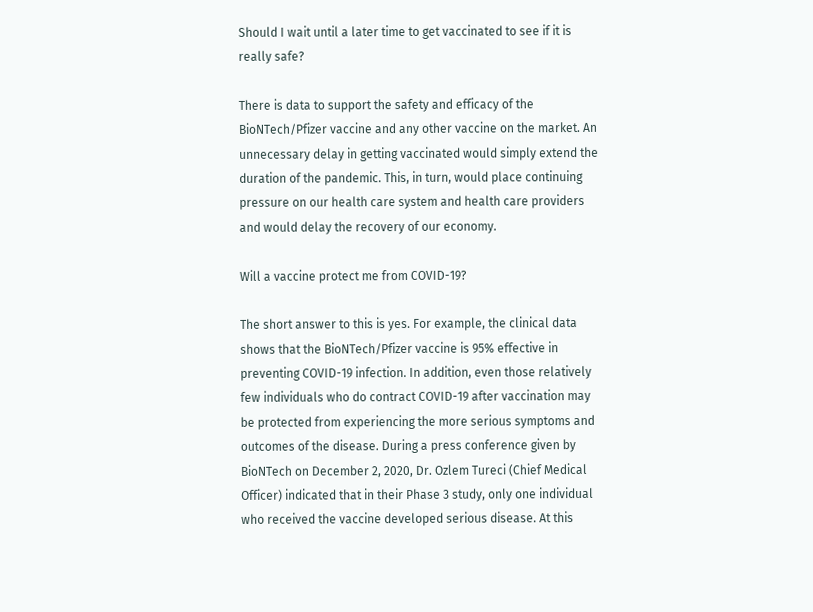Should I wait until a later time to get vaccinated to see if it is really safe?

There is data to support the safety and efficacy of the BioNTech/Pfizer vaccine and any other vaccine on the market. An unnecessary delay in getting vaccinated would simply extend the duration of the pandemic. This, in turn, would place continuing pressure on our health care system and health care providers and would delay the recovery of our economy.

Will a vaccine protect me from COVID-19?

The short answer to this is yes. For example, the clinical data shows that the BioNTech/Pfizer vaccine is 95% effective in preventing COVID-19 infection. In addition, even those relatively few individuals who do contract COVID-19 after vaccination may be protected from experiencing the more serious symptoms and outcomes of the disease. During a press conference given by BioNTech on December 2, 2020, Dr. Ozlem Tureci (Chief Medical Officer) indicated that in their Phase 3 study, only one individual who received the vaccine developed serious disease. At this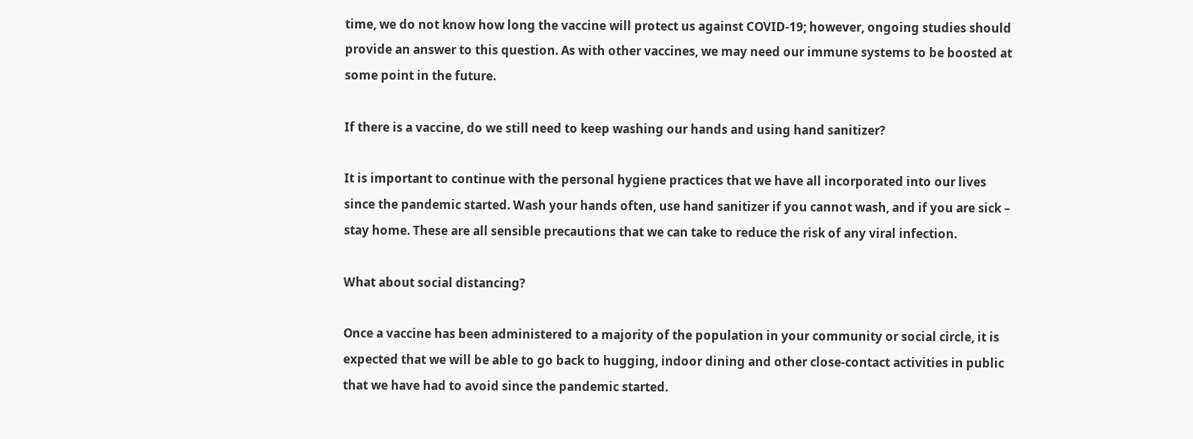time, we do not know how long the vaccine will protect us against COVID-19; however, ongoing studies should provide an answer to this question. As with other vaccines, we may need our immune systems to be boosted at some point in the future.

If there is a vaccine, do we still need to keep washing our hands and using hand sanitizer?

It is important to continue with the personal hygiene practices that we have all incorporated into our lives since the pandemic started. Wash your hands often, use hand sanitizer if you cannot wash, and if you are sick – stay home. These are all sensible precautions that we can take to reduce the risk of any viral infection.

What about social distancing?

Once a vaccine has been administered to a majority of the population in your community or social circle, it is expected that we will be able to go back to hugging, indoor dining and other close-contact activities in public that we have had to avoid since the pandemic started.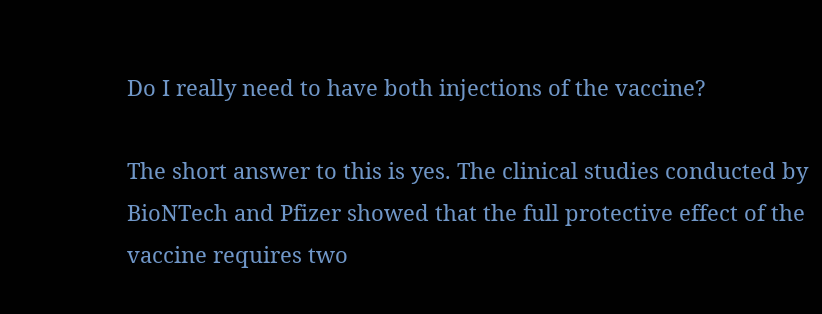Do I really need to have both injections of the vaccine?

The short answer to this is yes. The clinical studies conducted by BioNTech and Pfizer showed that the full protective effect of the vaccine requires two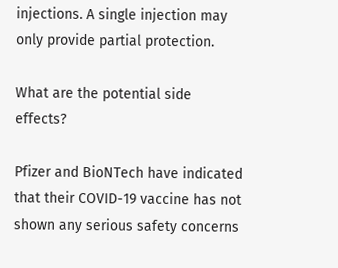injections. A single injection may only provide partial protection.

What are the potential side effects?

Pfizer and BioNTech have indicated that their COVID-19 vaccine has not shown any serious safety concerns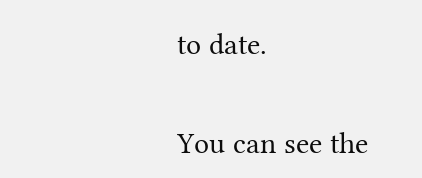to date.


You can see the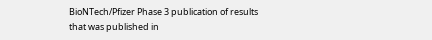BioNTech/Pfizer Phase 3 publication of results that was published in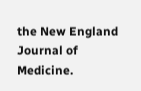the New England Journal of Medicine.